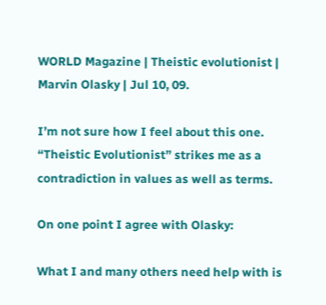WORLD Magazine | Theistic evolutionist | Marvin Olasky | Jul 10, 09.

I’m not sure how I feel about this one.  “Theistic Evolutionist” strikes me as a contradiction in values as well as terms.

On one point I agree with Olasky:

What I and many others need help with is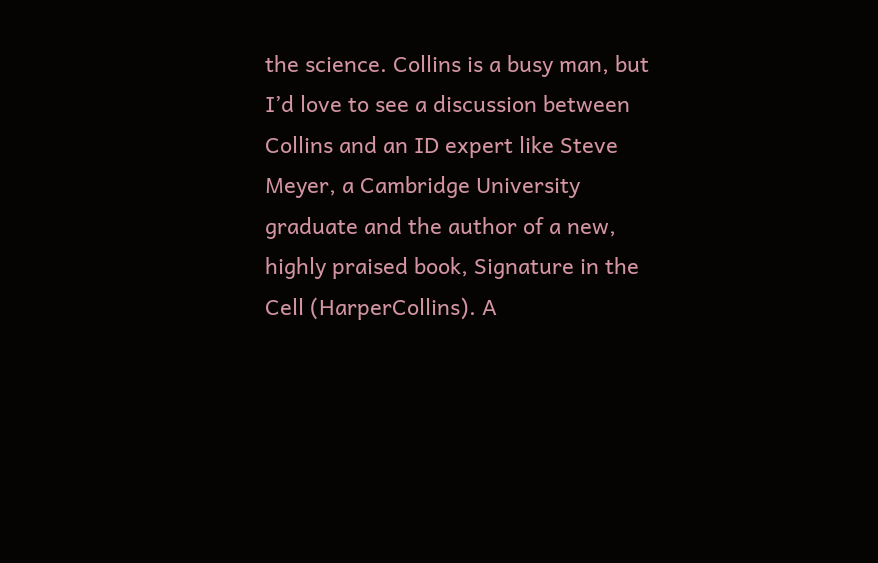the science. Collins is a busy man, but I’d love to see a discussion between Collins and an ID expert like Steve Meyer, a Cambridge University graduate and the author of a new, highly praised book, Signature in the Cell (HarperCollins). A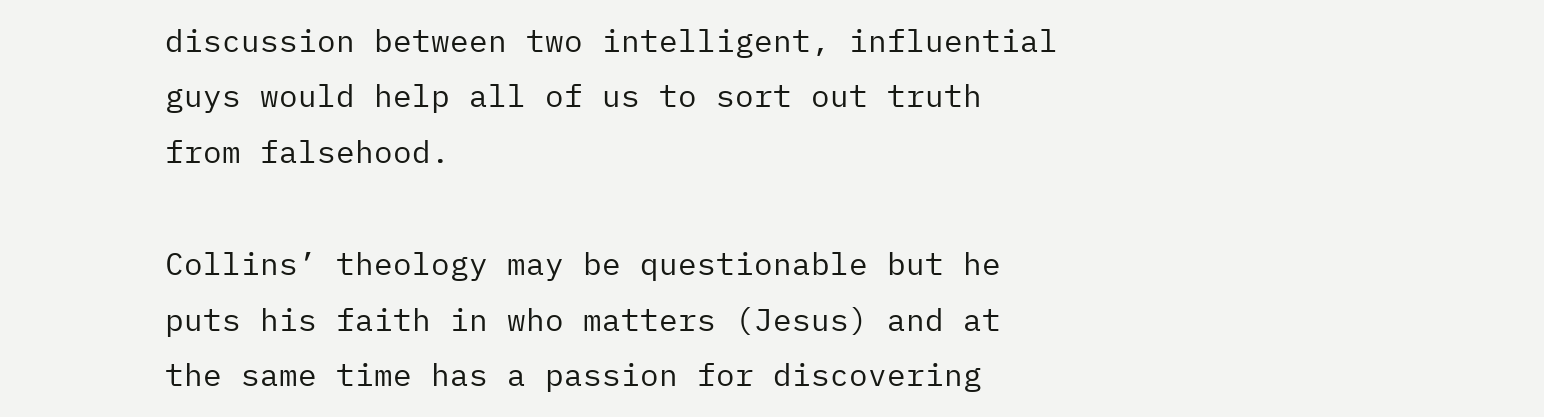discussion between two intelligent, influential guys would help all of us to sort out truth from falsehood.

Collins’ theology may be questionable but he puts his faith in who matters (Jesus) and at the same time has a passion for discovering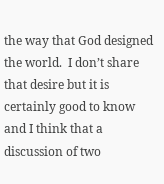the way that God designed the world.  I don’t share that desire but it is certainly good to know and I think that a discussion of two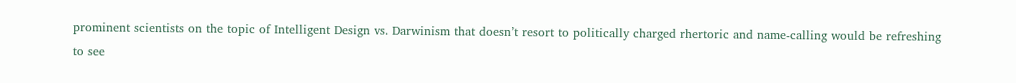prominent scientists on the topic of Intelligent Design vs. Darwinism that doesn’t resort to politically charged rhertoric and name-calling would be refreshing to see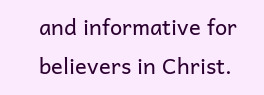and informative for believers in Christ.